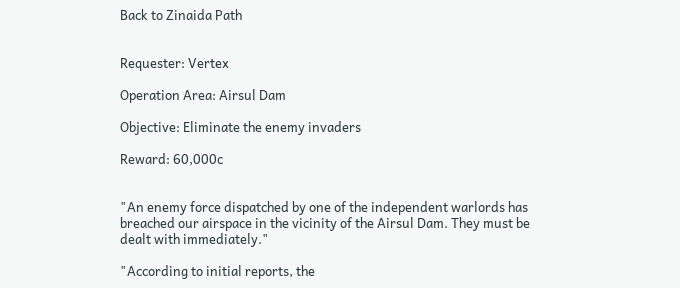Back to Zinaida Path


Requester: Vertex

Operation Area: Airsul Dam

Objective: Eliminate the enemy invaders

Reward: 60,000c


"An enemy force dispatched by one of the independent warlords has breached our airspace in the vicinity of the Airsul Dam. They must be dealt with immediately."

"According to initial reports, the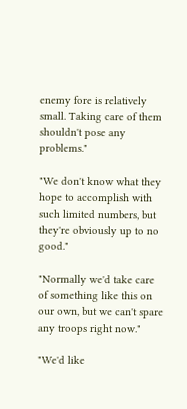enemy fore is relatively small. Taking care of them shouldn't pose any problems."

"We don't know what they hope to accomplish with such limited numbers, but they're obviously up to no good."

"Normally we'd take care of something like this on our own, but we can't spare any troops right now."

"We'd like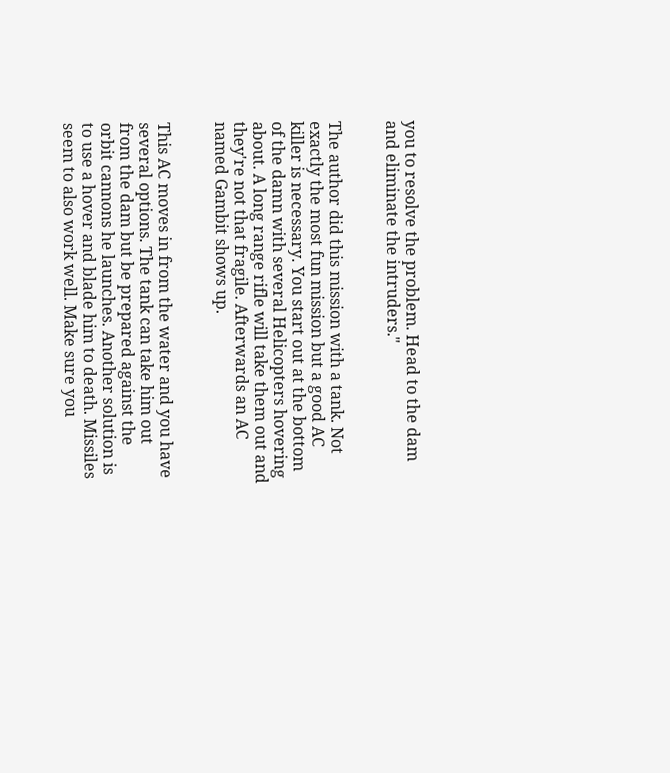you to resolve the problem. Head to the dam and eliminate the intruders."


The author did this mission with a tank. Not exactly the most fun mission but a good AC killer is necessary. You start out at the bottom of the damn with several Helicopters hovering about. A long range rifle will take them out and they're not that fragile. Afterwards an AC named Gambit shows up.


This AC moves in from the water and you have several options. The tank can take him out from the dam but be prepared against the orbit cannons he launches. Another solution is to use a hover and blade him to death. Missiles seem to also work well. Make sure you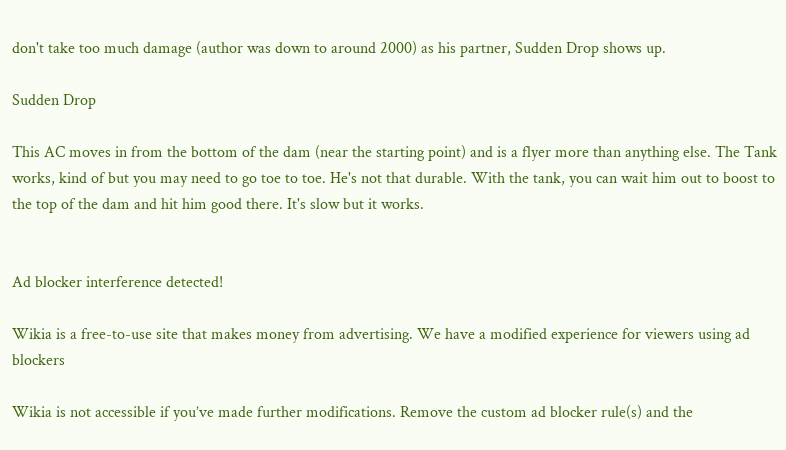don't take too much damage (author was down to around 2000) as his partner, Sudden Drop shows up.

Sudden Drop

This AC moves in from the bottom of the dam (near the starting point) and is a flyer more than anything else. The Tank works, kind of but you may need to go toe to toe. He's not that durable. With the tank, you can wait him out to boost to the top of the dam and hit him good there. It's slow but it works.


Ad blocker interference detected!

Wikia is a free-to-use site that makes money from advertising. We have a modified experience for viewers using ad blockers

Wikia is not accessible if you’ve made further modifications. Remove the custom ad blocker rule(s) and the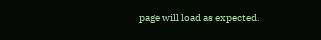page will load as expected.